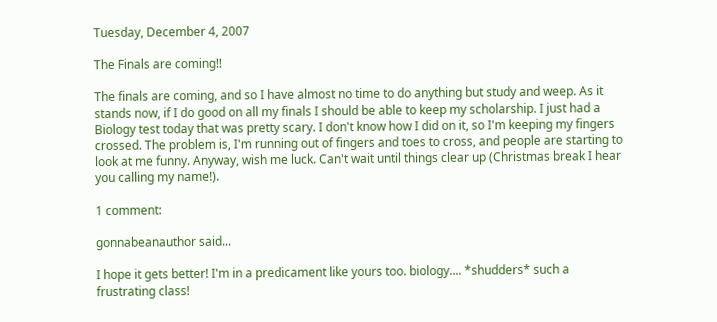Tuesday, December 4, 2007

The Finals are coming!!

The finals are coming, and so I have almost no time to do anything but study and weep. As it stands now, if I do good on all my finals I should be able to keep my scholarship. I just had a Biology test today that was pretty scary. I don't know how I did on it, so I'm keeping my fingers crossed. The problem is, I'm running out of fingers and toes to cross, and people are starting to look at me funny. Anyway, wish me luck. Can't wait until things clear up (Christmas break I hear you calling my name!).

1 comment:

gonnabeanauthor said...

I hope it gets better! I'm in a predicament like yours too. biology.... *shudders* such a frustrating class!